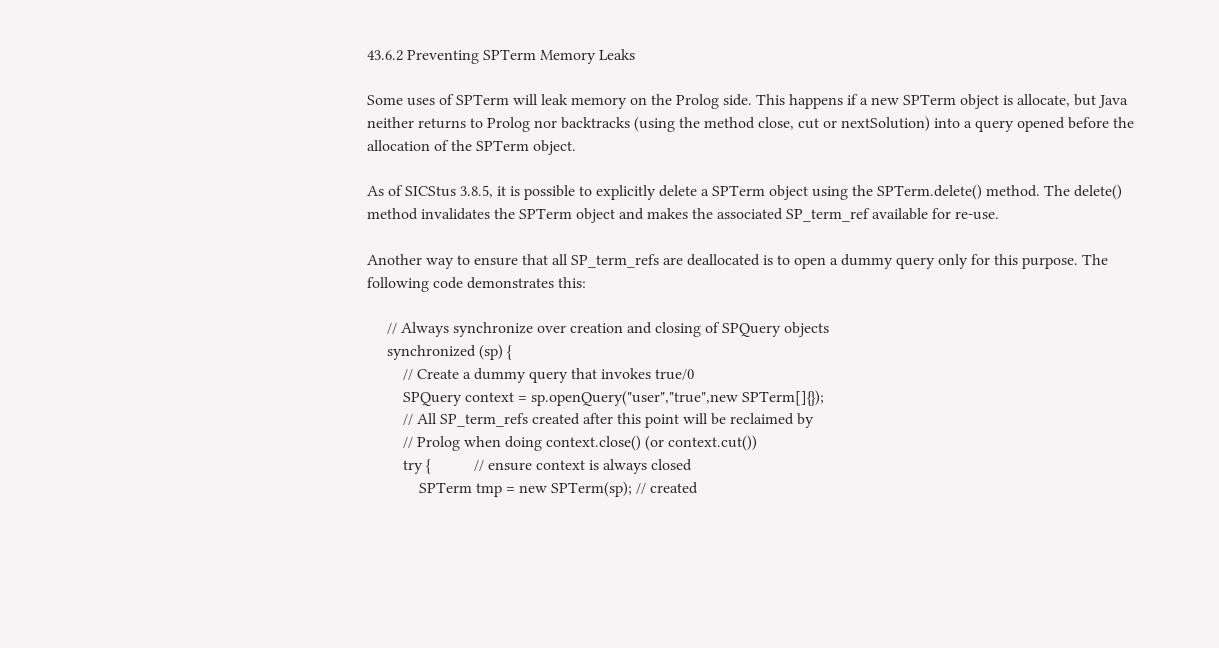43.6.2 Preventing SPTerm Memory Leaks

Some uses of SPTerm will leak memory on the Prolog side. This happens if a new SPTerm object is allocate, but Java neither returns to Prolog nor backtracks (using the method close, cut or nextSolution) into a query opened before the allocation of the SPTerm object.

As of SICStus 3.8.5, it is possible to explicitly delete a SPTerm object using the SPTerm.delete() method. The delete() method invalidates the SPTerm object and makes the associated SP_term_ref available for re-use.

Another way to ensure that all SP_term_refs are deallocated is to open a dummy query only for this purpose. The following code demonstrates this:

     // Always synchronize over creation and closing of SPQuery objects
     synchronized (sp) {
         // Create a dummy query that invokes true/0
         SPQuery context = sp.openQuery("user","true",new SPTerm[]{});
         // All SP_term_refs created after this point will be reclaimed by
         // Prolog when doing context.close() (or context.cut())
         try {           // ensure context is always closed
             SPTerm tmp = new SPTerm(sp); // created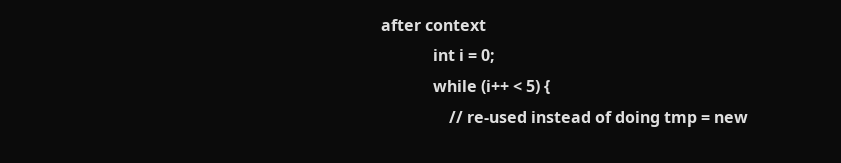after context
             int i = 0;
             while (i++ < 5) {
                 // re-used instead of doing tmp = new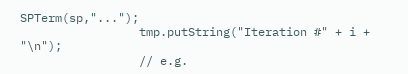SPTerm(sp,"...");
                 tmp.putString("Iteration #" + i + "\n");
                 // e.g.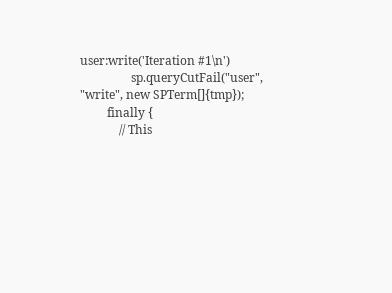user:write('Iteration #1\n')
                 sp.queryCutFail("user", "write", new SPTerm[]{tmp});
         finally {
             // This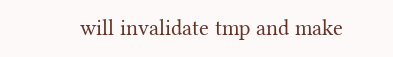will invalidate tmp and make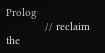Prolog
             // reclaim the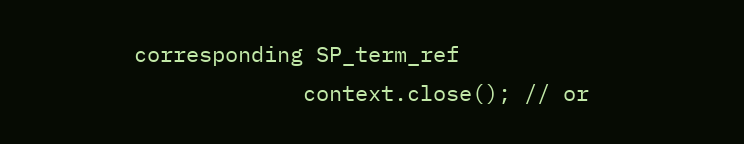corresponding SP_term_ref
             context.close(); // or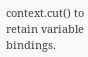context.cut() to retain variable bindings.